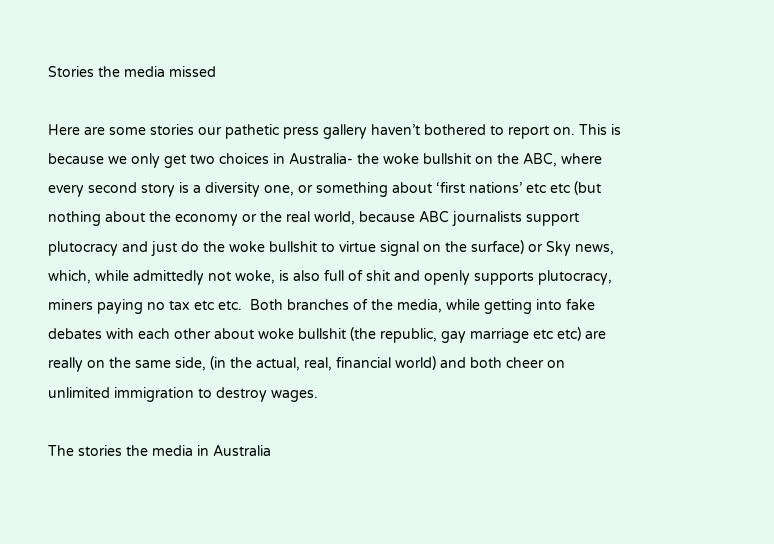Stories the media missed

Here are some stories our pathetic press gallery haven’t bothered to report on. This is because we only get two choices in Australia- the woke bullshit on the ABC, where every second story is a diversity one, or something about ‘first nations’ etc etc (but nothing about the economy or the real world, because ABC journalists support plutocracy and just do the woke bullshit to virtue signal on the surface) or Sky news, which, while admittedly not woke, is also full of shit and openly supports plutocracy, miners paying no tax etc etc.  Both branches of the media, while getting into fake debates with each other about woke bullshit (the republic, gay marriage etc etc) are really on the same side, (in the actual, real, financial world) and both cheer on unlimited immigration to destroy wages.

The stories the media in Australia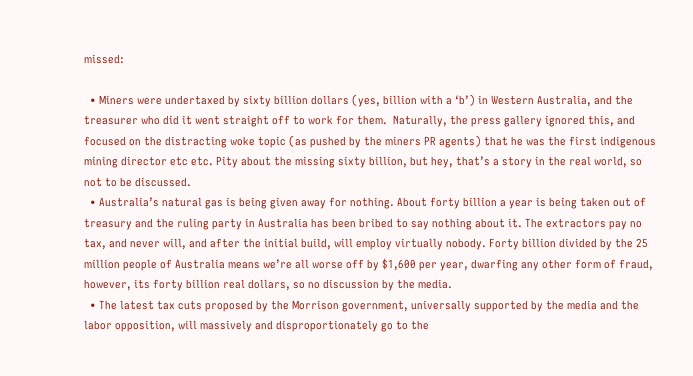missed:

  • Miners were undertaxed by sixty billion dollars (yes, billion with a ‘b’) in Western Australia, and the treasurer who did it went straight off to work for them.  Naturally, the press gallery ignored this, and focused on the distracting woke topic (as pushed by the miners PR agents) that he was the first indigenous mining director etc etc. Pity about the missing sixty billion, but hey, that’s a story in the real world, so not to be discussed.
  • Australia’s natural gas is being given away for nothing. About forty billion a year is being taken out of treasury and the ruling party in Australia has been bribed to say nothing about it. The extractors pay no tax, and never will, and after the initial build, will employ virtually nobody. Forty billion divided by the 25 million people of Australia means we’re all worse off by $1,600 per year, dwarfing any other form of fraud, however, its forty billion real dollars, so no discussion by the media.
  • The latest tax cuts proposed by the Morrison government, universally supported by the media and the labor opposition, will massively and disproportionately go to the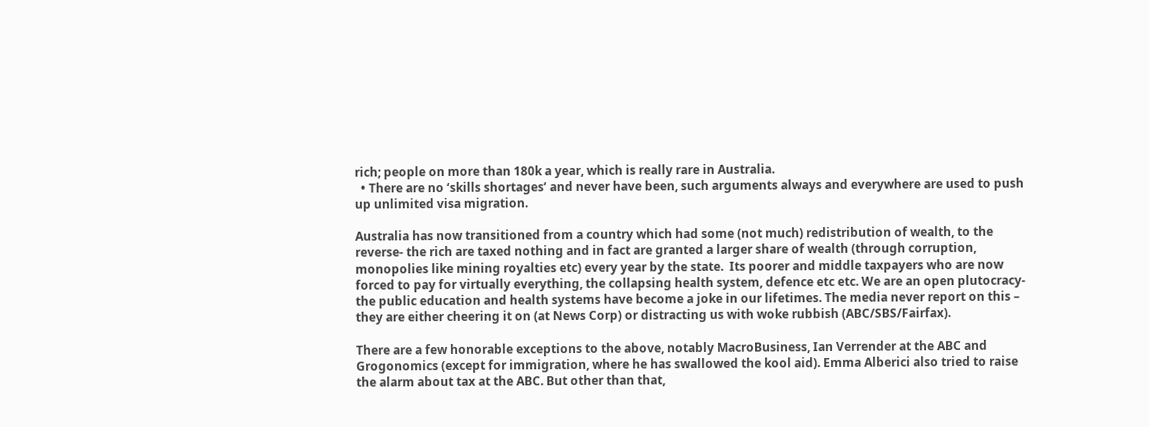rich; people on more than 180k a year, which is really rare in Australia.
  • There are no ‘skills shortages’ and never have been, such arguments always and everywhere are used to push up unlimited visa migration.

Australia has now transitioned from a country which had some (not much) redistribution of wealth, to the reverse- the rich are taxed nothing and in fact are granted a larger share of wealth (through corruption, monopolies like mining royalties etc) every year by the state.  Its poorer and middle taxpayers who are now forced to pay for virtually everything, the collapsing health system, defence etc etc. We are an open plutocracy- the public education and health systems have become a joke in our lifetimes. The media never report on this – they are either cheering it on (at News Corp) or distracting us with woke rubbish (ABC/SBS/Fairfax).

There are a few honorable exceptions to the above, notably MacroBusiness, Ian Verrender at the ABC and Grogonomics (except for immigration, where he has swallowed the kool aid). Emma Alberici also tried to raise the alarm about tax at the ABC. But other than that,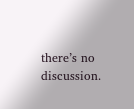there’s no discussion.